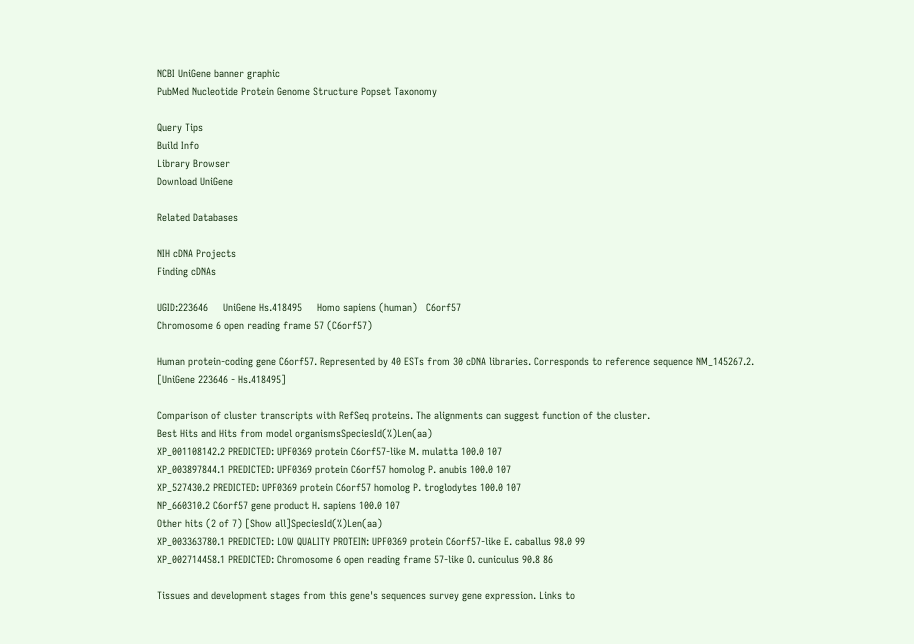NCBI UniGene banner graphic
PubMed Nucleotide Protein Genome Structure Popset Taxonomy

Query Tips
Build Info
Library Browser
Download UniGene

Related Databases

NIH cDNA Projects
Finding cDNAs

UGID:223646     UniGene Hs.418495     Homo sapiens (human)   C6orf57
Chromosome 6 open reading frame 57 (C6orf57)

Human protein-coding gene C6orf57. Represented by 40 ESTs from 30 cDNA libraries. Corresponds to reference sequence NM_145267.2. [UniGene 223646 - Hs.418495]

Comparison of cluster transcripts with RefSeq proteins. The alignments can suggest function of the cluster.
Best Hits and Hits from model organismsSpeciesId(%)Len(aa)
XP_001108142.2 PREDICTED: UPF0369 protein C6orf57-like M. mulatta 100.0 107
XP_003897844.1 PREDICTED: UPF0369 protein C6orf57 homolog P. anubis 100.0 107
XP_527430.2 PREDICTED: UPF0369 protein C6orf57 homolog P. troglodytes 100.0 107
NP_660310.2 C6orf57 gene product H. sapiens 100.0 107
Other hits (2 of 7) [Show all]SpeciesId(%)Len(aa)
XP_003363780.1 PREDICTED: LOW QUALITY PROTEIN: UPF0369 protein C6orf57-like E. caballus 98.0 99
XP_002714458.1 PREDICTED: Chromosome 6 open reading frame 57-like O. cuniculus 90.8 86

Tissues and development stages from this gene's sequences survey gene expression. Links to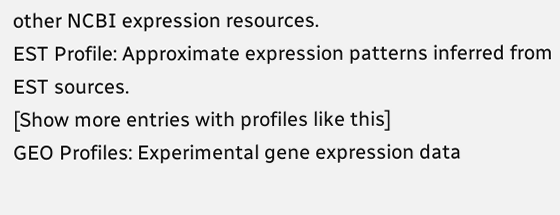other NCBI expression resources.
EST Profile: Approximate expression patterns inferred from EST sources.
[Show more entries with profiles like this]
GEO Profiles: Experimental gene expression data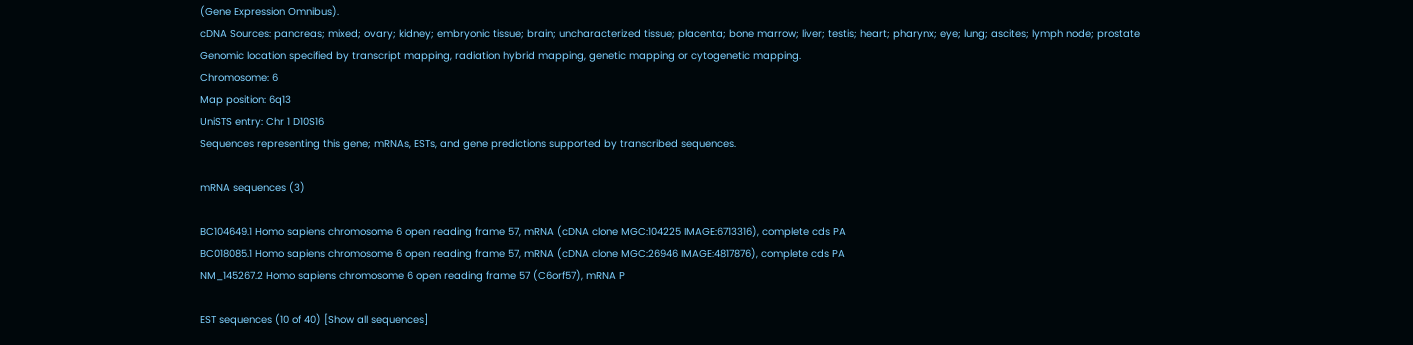(Gene Expression Omnibus).
cDNA Sources: pancreas; mixed; ovary; kidney; embryonic tissue; brain; uncharacterized tissue; placenta; bone marrow; liver; testis; heart; pharynx; eye; lung; ascites; lymph node; prostate
Genomic location specified by transcript mapping, radiation hybrid mapping, genetic mapping or cytogenetic mapping.
Chromosome: 6
Map position: 6q13
UniSTS entry: Chr 1 D10S16
Sequences representing this gene; mRNAs, ESTs, and gene predictions supported by transcribed sequences.

mRNA sequences (3)

BC104649.1 Homo sapiens chromosome 6 open reading frame 57, mRNA (cDNA clone MGC:104225 IMAGE:6713316), complete cds PA
BC018085.1 Homo sapiens chromosome 6 open reading frame 57, mRNA (cDNA clone MGC:26946 IMAGE:4817876), complete cds PA
NM_145267.2 Homo sapiens chromosome 6 open reading frame 57 (C6orf57), mRNA P

EST sequences (10 of 40) [Show all sequences]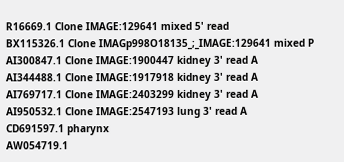R16669.1 Clone IMAGE:129641 mixed 5' read
BX115326.1 Clone IMAGp998O18135_;_IMAGE:129641 mixed P
AI300847.1 Clone IMAGE:1900447 kidney 3' read A
AI344488.1 Clone IMAGE:1917918 kidney 3' read A
AI769717.1 Clone IMAGE:2403299 kidney 3' read A
AI950532.1 Clone IMAGE:2547193 lung 3' read A
CD691597.1 pharynx
AW054719.1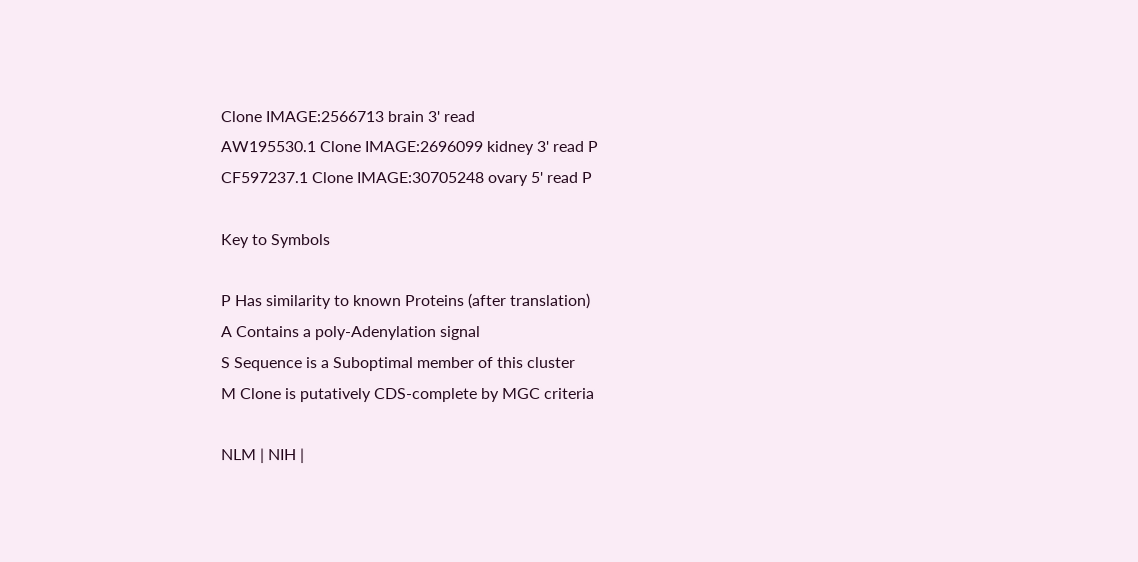Clone IMAGE:2566713 brain 3' read
AW195530.1 Clone IMAGE:2696099 kidney 3' read P
CF597237.1 Clone IMAGE:30705248 ovary 5' read P

Key to Symbols

P Has similarity to known Proteins (after translation)
A Contains a poly-Adenylation signal
S Sequence is a Suboptimal member of this cluster
M Clone is putatively CDS-complete by MGC criteria

NLM | NIH |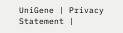UniGene | Privacy Statement |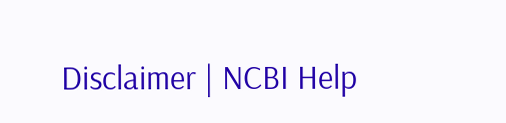Disclaimer | NCBI Help